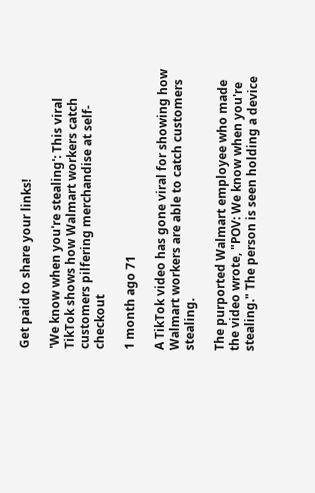Get paid to share your links!

'We know when you're stealing': This viral TikTok shows how Walmart workers catch customers pilfering merchandise at self-checkout

1 month ago 71

A TikTok video has gone viral for showing how Walmart workers are able to catch customers stealing.

The purported Walmart employee who made the video wrote, "POV: We know when you're stealing." The person is seen holding a device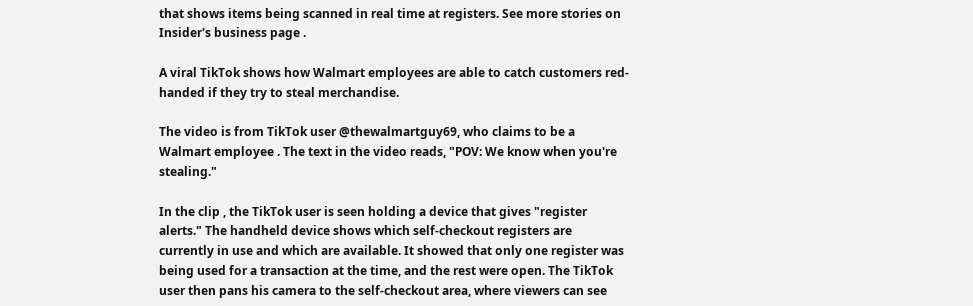that shows items being scanned in real time at registers. See more stories on Insider's business page .

A viral TikTok shows how Walmart employees are able to catch customers red-handed if they try to steal merchandise.

The video is from TikTok user @thewalmartguy69, who claims to be a Walmart employee . The text in the video reads, "POV: We know when you're stealing."

In the clip , the TikTok user is seen holding a device that gives "register alerts." The handheld device shows which self-checkout registers are currently in use and which are available. It showed that only one register was being used for a transaction at the time, and the rest were open. The TikTok user then pans his camera to the self-checkout area, where viewers can see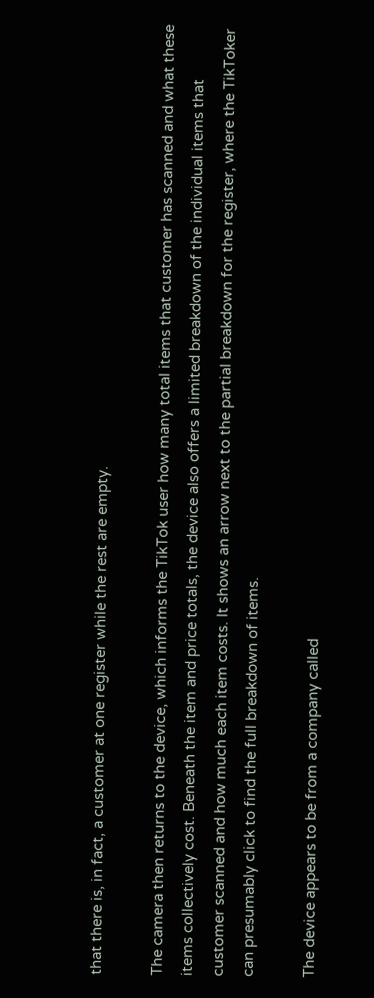that there is, in fact, a customer at one register while the rest are empty.

The camera then returns to the device, which informs the TikTok user how many total items that customer has scanned and what these items collectively cost. Beneath the item and price totals, the device also offers a limited breakdown of the individual items that customer scanned and how much each item costs. It shows an arrow next to the partial breakdown for the register, where the TikToker can presumably click to find the full breakdown of items.

The device appears to be from a company called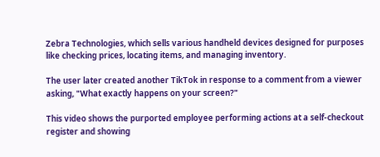Zebra Technologies, which sells various handheld devices designed for purposes like checking prices, locating items, and managing inventory.

The user later created another TikTok in response to a comment from a viewer asking, "What exactly happens on your screen?"

This video shows the purported employee performing actions at a self-checkout register and showing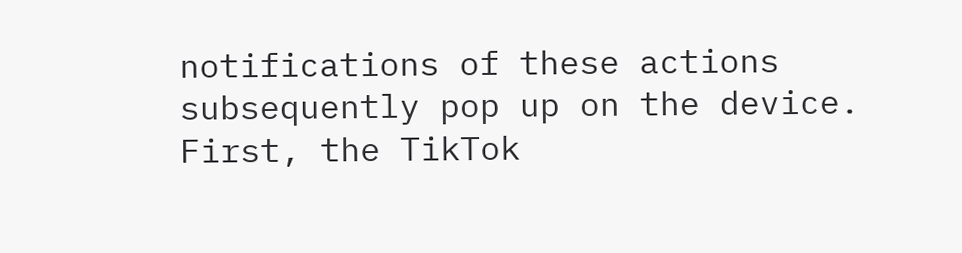notifications of these actions subsequently pop up on the device. First, the TikTok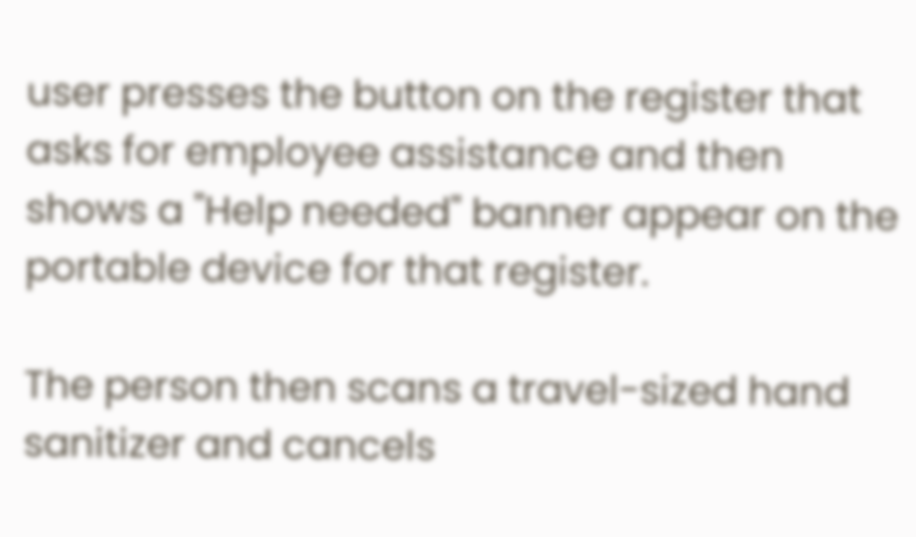user presses the button on the register that asks for employee assistance and then shows a "Help needed" banner appear on the portable device for that register.

The person then scans a travel-sized hand sanitizer and cancels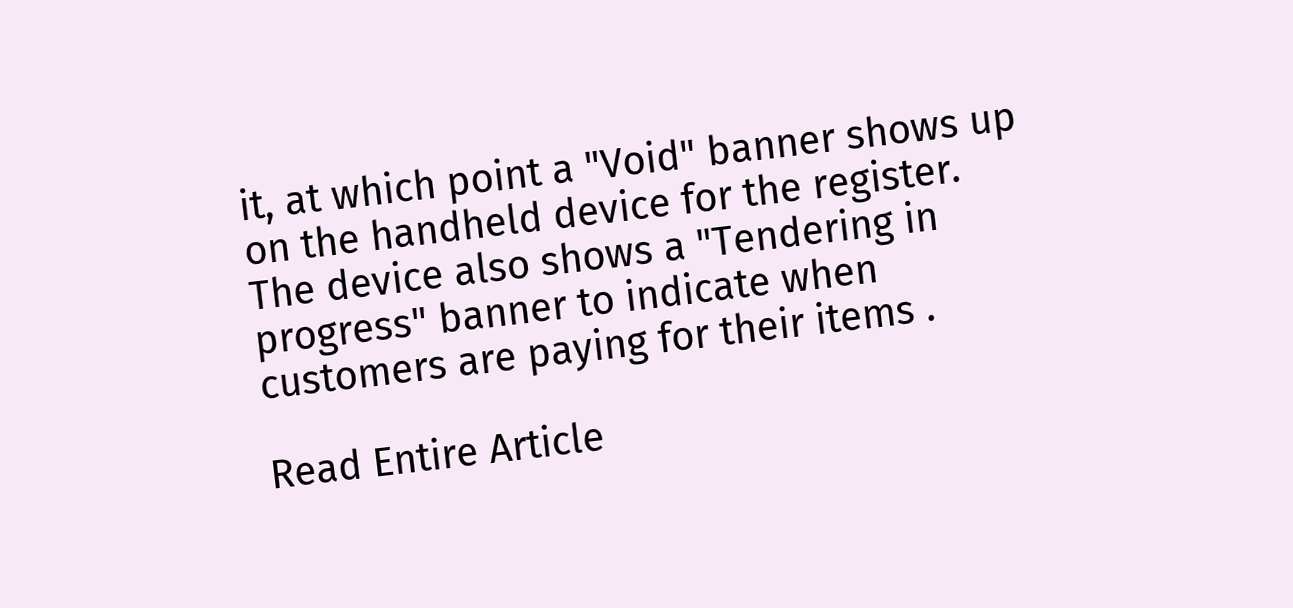it, at which point a "Void" banner shows up on the handheld device for the register. The device also shows a "Tendering in progress" banner to indicate when customers are paying for their items .

Read Entire Article